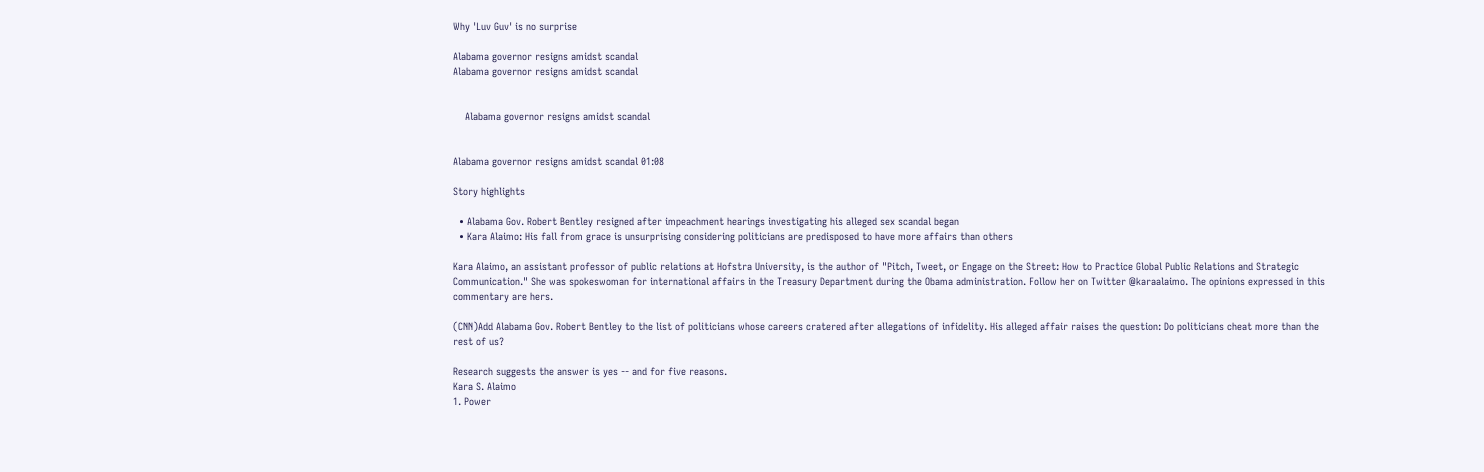Why 'Luv Guv' is no surprise

Alabama governor resigns amidst scandal
Alabama governor resigns amidst scandal


    Alabama governor resigns amidst scandal


Alabama governor resigns amidst scandal 01:08

Story highlights

  • Alabama Gov. Robert Bentley resigned after impeachment hearings investigating his alleged sex scandal began
  • Kara Alaimo: His fall from grace is unsurprising considering politicians are predisposed to have more affairs than others

Kara Alaimo, an assistant professor of public relations at Hofstra University, is the author of "Pitch, Tweet, or Engage on the Street: How to Practice Global Public Relations and Strategic Communication." She was spokeswoman for international affairs in the Treasury Department during the Obama administration. Follow her on Twitter @karaalaimo. The opinions expressed in this commentary are hers.

(CNN)Add Alabama Gov. Robert Bentley to the list of politicians whose careers cratered after allegations of infidelity. His alleged affair raises the question: Do politicians cheat more than the rest of us?

Research suggests the answer is yes -- and for five reasons.
Kara S. Alaimo
1. Power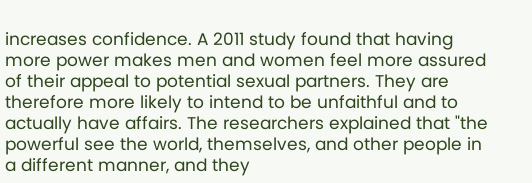increases confidence. A 2011 study found that having more power makes men and women feel more assured of their appeal to potential sexual partners. They are therefore more likely to intend to be unfaithful and to actually have affairs. The researchers explained that "the powerful see the world, themselves, and other people in a different manner, and they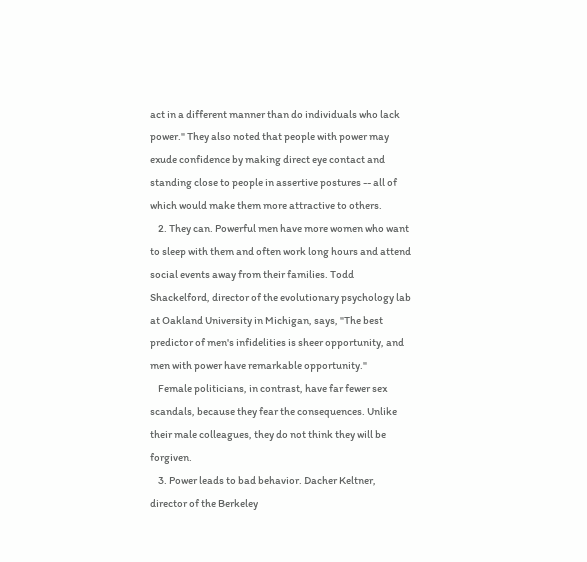act in a different manner than do individuals who lack power." They also noted that people with power may exude confidence by making direct eye contact and standing close to people in assertive postures -- all of which would make them more attractive to others.
    2. They can. Powerful men have more women who want to sleep with them and often work long hours and attend social events away from their families. Todd Shackelford, director of the evolutionary psychology lab at Oakland University in Michigan, says, "The best predictor of men's infidelities is sheer opportunity, and men with power have remarkable opportunity."
    Female politicians, in contrast, have far fewer sex scandals, because they fear the consequences. Unlike their male colleagues, they do not think they will be forgiven.
    3. Power leads to bad behavior. Dacher Keltner, director of the Berkeley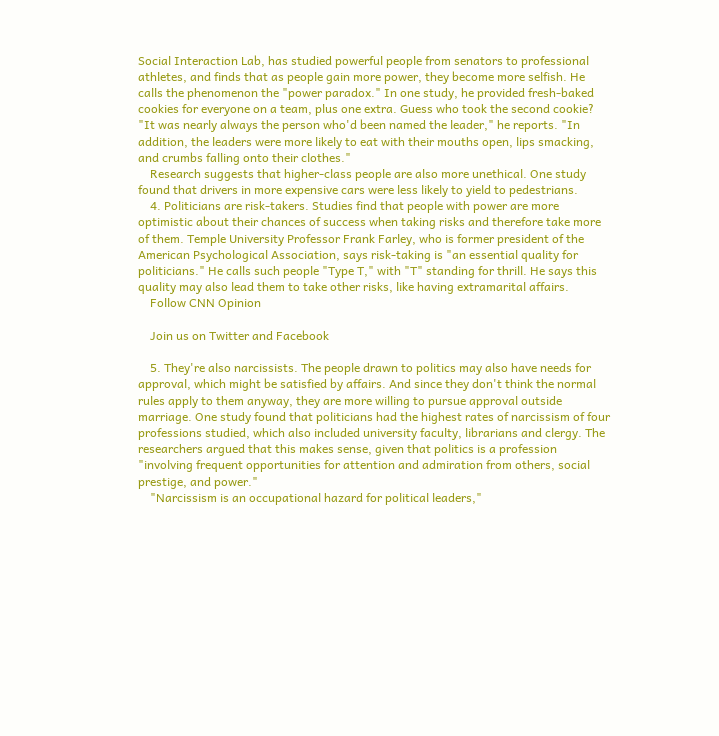Social Interaction Lab, has studied powerful people from senators to professional athletes, and finds that as people gain more power, they become more selfish. He calls the phenomenon the "power paradox." In one study, he provided fresh-baked cookies for everyone on a team, plus one extra. Guess who took the second cookie? "It was nearly always the person who'd been named the leader," he reports. "In addition, the leaders were more likely to eat with their mouths open, lips smacking, and crumbs falling onto their clothes."
    Research suggests that higher-class people are also more unethical. One study found that drivers in more expensive cars were less likely to yield to pedestrians.
    4. Politicians are risk-takers. Studies find that people with power are more optimistic about their chances of success when taking risks and therefore take more of them. Temple University Professor Frank Farley, who is former president of the American Psychological Association, says risk-taking is "an essential quality for politicians." He calls such people "Type T," with "T" standing for thrill. He says this quality may also lead them to take other risks, like having extramarital affairs.
    Follow CNN Opinion

    Join us on Twitter and Facebook

    5. They're also narcissists. The people drawn to politics may also have needs for approval, which might be satisfied by affairs. And since they don't think the normal rules apply to them anyway, they are more willing to pursue approval outside marriage. One study found that politicians had the highest rates of narcissism of four professions studied, which also included university faculty, librarians and clergy. The researchers argued that this makes sense, given that politics is a profession "involving frequent opportunities for attention and admiration from others, social prestige, and power."
    "Narcissism is an occupational hazard for political leaders,"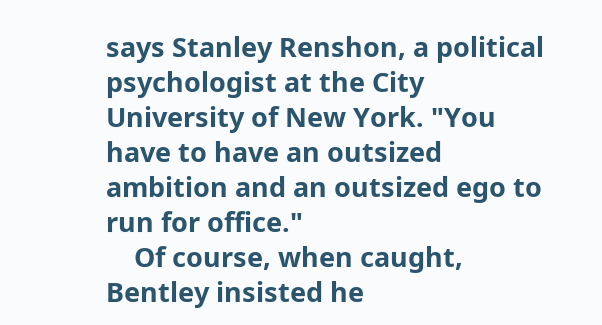says Stanley Renshon, a political psychologist at the City University of New York. "You have to have an outsized ambition and an outsized ego to run for office."
    Of course, when caught, Bentley insisted he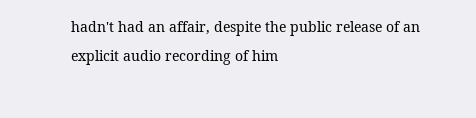hadn't had an affair, despite the public release of an explicit audio recording of him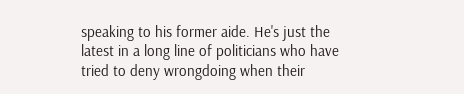speaking to his former aide. He's just the latest in a long line of politicians who have tried to deny wrongdoing when their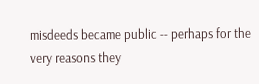misdeeds became public -- perhaps for the very reasons they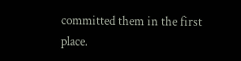committed them in the first place.